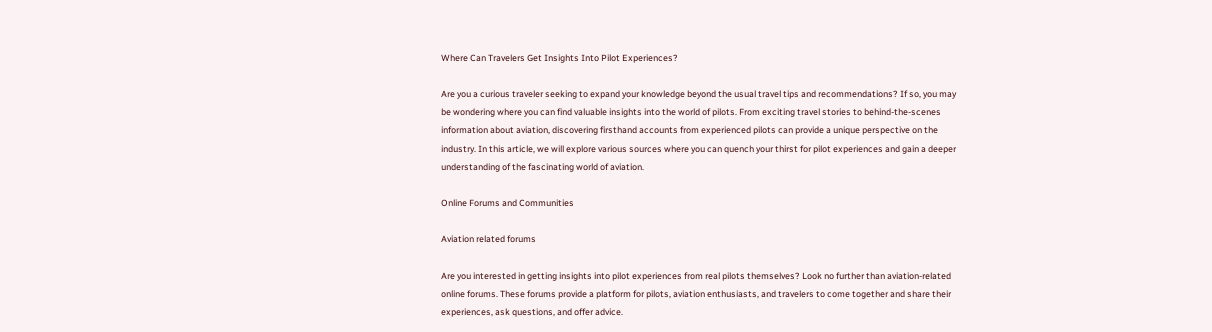Where Can Travelers Get Insights Into Pilot Experiences?

Are you a curious traveler seeking to expand your knowledge beyond the usual travel tips and recommendations? If so, you may be wondering where you can find valuable insights into the world of pilots. From exciting travel stories to behind-the-scenes information about aviation, discovering firsthand accounts from experienced pilots can provide a unique perspective on the industry. In this article, we will explore various sources where you can quench your thirst for pilot experiences and gain a deeper understanding of the fascinating world of aviation.

Online Forums and Communities

Aviation related forums

Are you interested in getting insights into pilot experiences from real pilots themselves? Look no further than aviation-related online forums. These forums provide a platform for pilots, aviation enthusiasts, and travelers to come together and share their experiences, ask questions, and offer advice.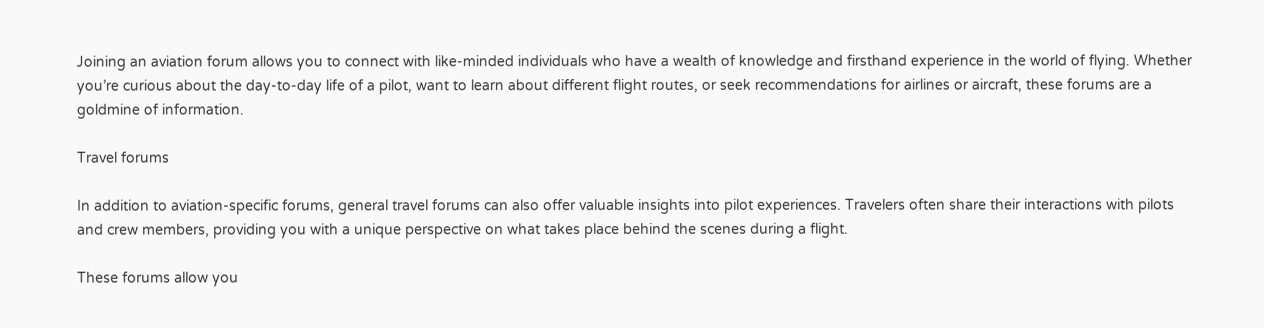Joining an aviation forum allows you to connect with like-minded individuals who have a wealth of knowledge and firsthand experience in the world of flying. Whether you’re curious about the day-to-day life of a pilot, want to learn about different flight routes, or seek recommendations for airlines or aircraft, these forums are a goldmine of information.

Travel forums

In addition to aviation-specific forums, general travel forums can also offer valuable insights into pilot experiences. Travelers often share their interactions with pilots and crew members, providing you with a unique perspective on what takes place behind the scenes during a flight.

These forums allow you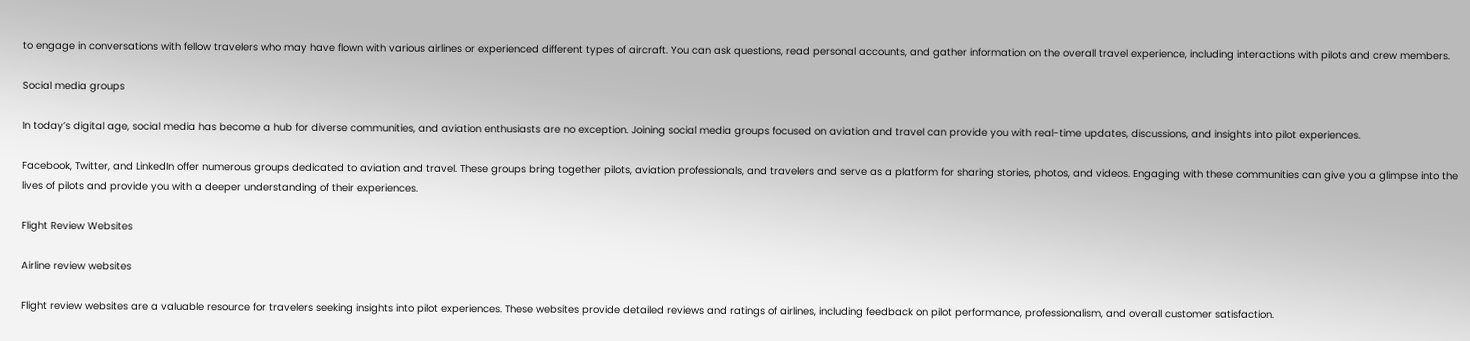to engage in conversations with fellow travelers who may have flown with various airlines or experienced different types of aircraft. You can ask questions, read personal accounts, and gather information on the overall travel experience, including interactions with pilots and crew members.

Social media groups

In today’s digital age, social media has become a hub for diverse communities, and aviation enthusiasts are no exception. Joining social media groups focused on aviation and travel can provide you with real-time updates, discussions, and insights into pilot experiences.

Facebook, Twitter, and LinkedIn offer numerous groups dedicated to aviation and travel. These groups bring together pilots, aviation professionals, and travelers and serve as a platform for sharing stories, photos, and videos. Engaging with these communities can give you a glimpse into the lives of pilots and provide you with a deeper understanding of their experiences.

Flight Review Websites

Airline review websites

Flight review websites are a valuable resource for travelers seeking insights into pilot experiences. These websites provide detailed reviews and ratings of airlines, including feedback on pilot performance, professionalism, and overall customer satisfaction.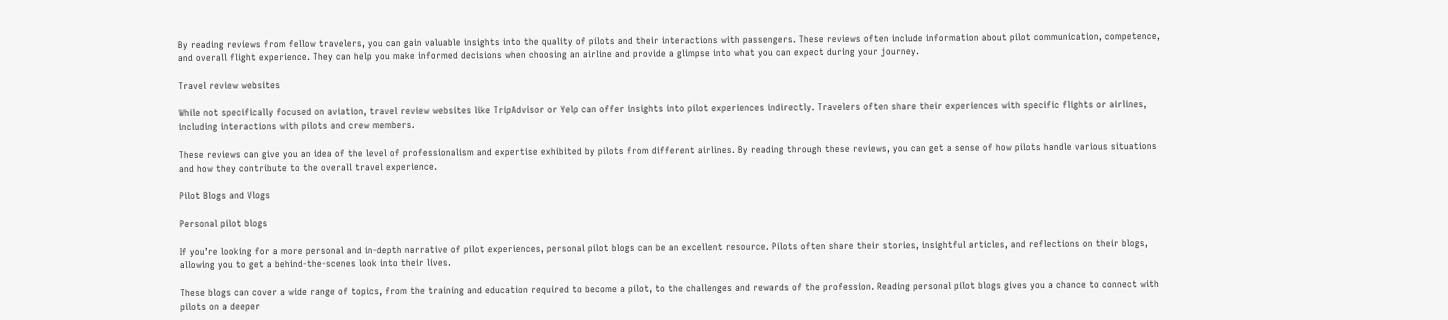By reading reviews from fellow travelers, you can gain valuable insights into the quality of pilots and their interactions with passengers. These reviews often include information about pilot communication, competence, and overall flight experience. They can help you make informed decisions when choosing an airline and provide a glimpse into what you can expect during your journey.

Travel review websites

While not specifically focused on aviation, travel review websites like TripAdvisor or Yelp can offer insights into pilot experiences indirectly. Travelers often share their experiences with specific flights or airlines, including interactions with pilots and crew members.

These reviews can give you an idea of the level of professionalism and expertise exhibited by pilots from different airlines. By reading through these reviews, you can get a sense of how pilots handle various situations and how they contribute to the overall travel experience.

Pilot Blogs and Vlogs

Personal pilot blogs

If you’re looking for a more personal and in-depth narrative of pilot experiences, personal pilot blogs can be an excellent resource. Pilots often share their stories, insightful articles, and reflections on their blogs, allowing you to get a behind-the-scenes look into their lives.

These blogs can cover a wide range of topics, from the training and education required to become a pilot, to the challenges and rewards of the profession. Reading personal pilot blogs gives you a chance to connect with pilots on a deeper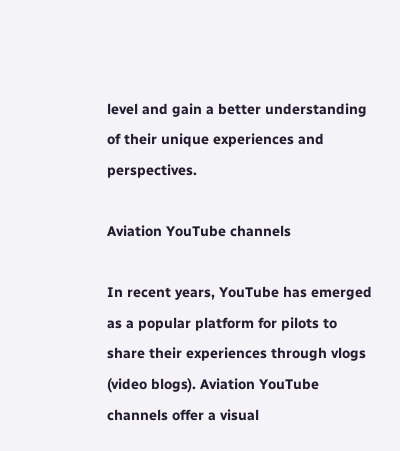level and gain a better understanding of their unique experiences and perspectives.

Aviation YouTube channels

In recent years, YouTube has emerged as a popular platform for pilots to share their experiences through vlogs (video blogs). Aviation YouTube channels offer a visual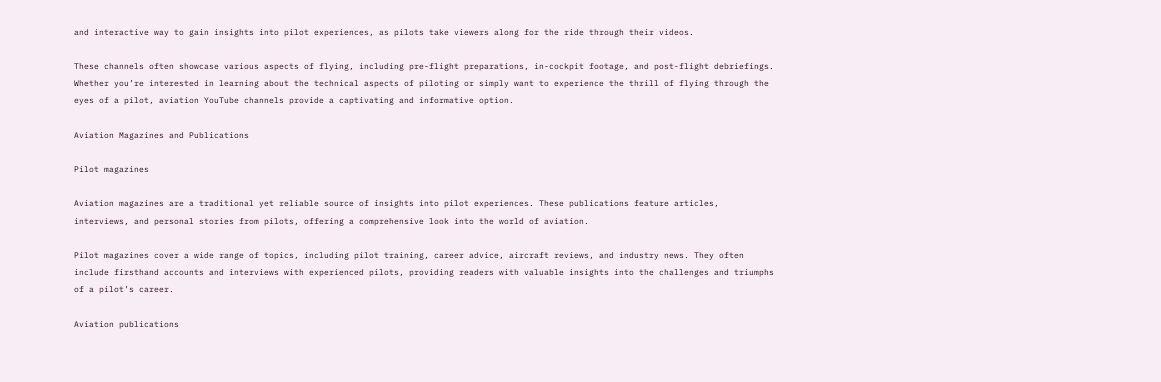and interactive way to gain insights into pilot experiences, as pilots take viewers along for the ride through their videos.

These channels often showcase various aspects of flying, including pre-flight preparations, in-cockpit footage, and post-flight debriefings. Whether you’re interested in learning about the technical aspects of piloting or simply want to experience the thrill of flying through the eyes of a pilot, aviation YouTube channels provide a captivating and informative option.

Aviation Magazines and Publications

Pilot magazines

Aviation magazines are a traditional yet reliable source of insights into pilot experiences. These publications feature articles, interviews, and personal stories from pilots, offering a comprehensive look into the world of aviation.

Pilot magazines cover a wide range of topics, including pilot training, career advice, aircraft reviews, and industry news. They often include firsthand accounts and interviews with experienced pilots, providing readers with valuable insights into the challenges and triumphs of a pilot’s career.

Aviation publications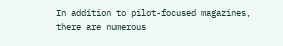In addition to pilot-focused magazines, there are numerous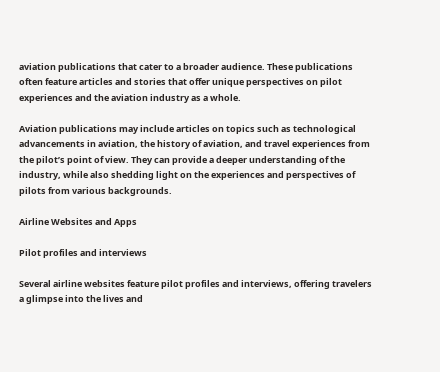aviation publications that cater to a broader audience. These publications often feature articles and stories that offer unique perspectives on pilot experiences and the aviation industry as a whole.

Aviation publications may include articles on topics such as technological advancements in aviation, the history of aviation, and travel experiences from the pilot’s point of view. They can provide a deeper understanding of the industry, while also shedding light on the experiences and perspectives of pilots from various backgrounds.

Airline Websites and Apps

Pilot profiles and interviews

Several airline websites feature pilot profiles and interviews, offering travelers a glimpse into the lives and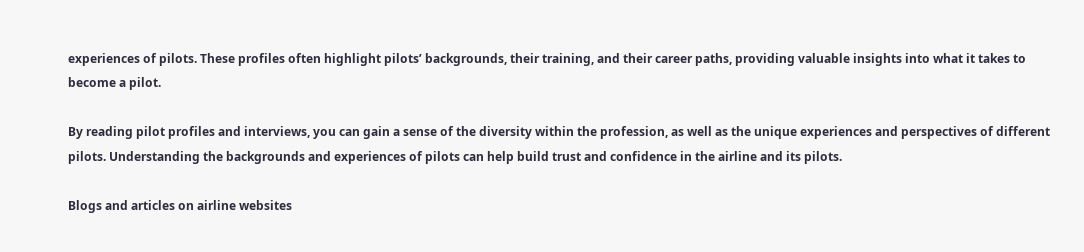experiences of pilots. These profiles often highlight pilots’ backgrounds, their training, and their career paths, providing valuable insights into what it takes to become a pilot.

By reading pilot profiles and interviews, you can gain a sense of the diversity within the profession, as well as the unique experiences and perspectives of different pilots. Understanding the backgrounds and experiences of pilots can help build trust and confidence in the airline and its pilots.

Blogs and articles on airline websites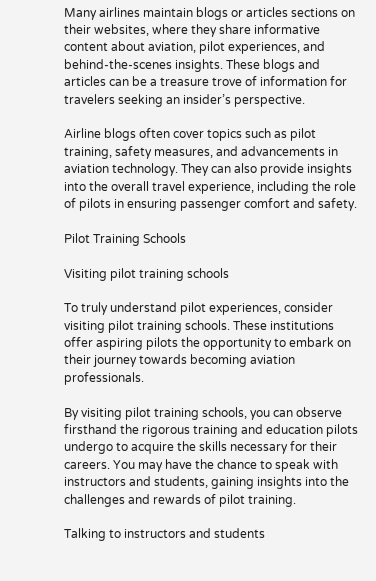Many airlines maintain blogs or articles sections on their websites, where they share informative content about aviation, pilot experiences, and behind-the-scenes insights. These blogs and articles can be a treasure trove of information for travelers seeking an insider’s perspective.

Airline blogs often cover topics such as pilot training, safety measures, and advancements in aviation technology. They can also provide insights into the overall travel experience, including the role of pilots in ensuring passenger comfort and safety.

Pilot Training Schools

Visiting pilot training schools

To truly understand pilot experiences, consider visiting pilot training schools. These institutions offer aspiring pilots the opportunity to embark on their journey towards becoming aviation professionals.

By visiting pilot training schools, you can observe firsthand the rigorous training and education pilots undergo to acquire the skills necessary for their careers. You may have the chance to speak with instructors and students, gaining insights into the challenges and rewards of pilot training.

Talking to instructors and students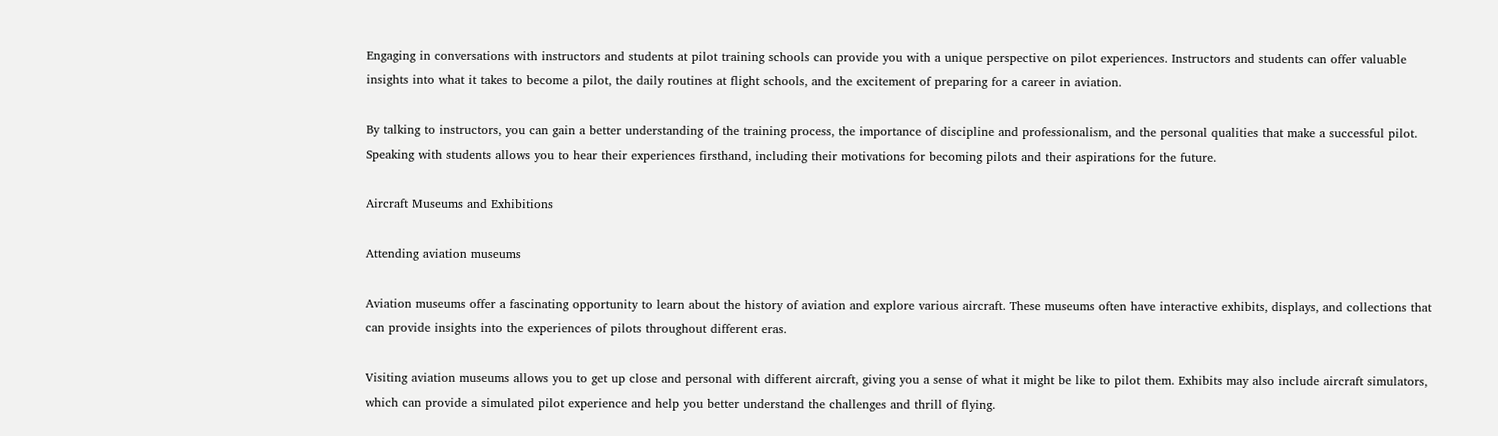Engaging in conversations with instructors and students at pilot training schools can provide you with a unique perspective on pilot experiences. Instructors and students can offer valuable insights into what it takes to become a pilot, the daily routines at flight schools, and the excitement of preparing for a career in aviation.

By talking to instructors, you can gain a better understanding of the training process, the importance of discipline and professionalism, and the personal qualities that make a successful pilot. Speaking with students allows you to hear their experiences firsthand, including their motivations for becoming pilots and their aspirations for the future.

Aircraft Museums and Exhibitions

Attending aviation museums

Aviation museums offer a fascinating opportunity to learn about the history of aviation and explore various aircraft. These museums often have interactive exhibits, displays, and collections that can provide insights into the experiences of pilots throughout different eras.

Visiting aviation museums allows you to get up close and personal with different aircraft, giving you a sense of what it might be like to pilot them. Exhibits may also include aircraft simulators, which can provide a simulated pilot experience and help you better understand the challenges and thrill of flying.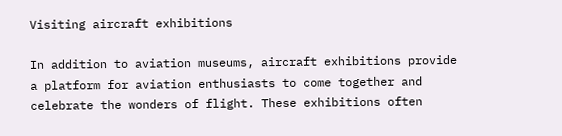Visiting aircraft exhibitions

In addition to aviation museums, aircraft exhibitions provide a platform for aviation enthusiasts to come together and celebrate the wonders of flight. These exhibitions often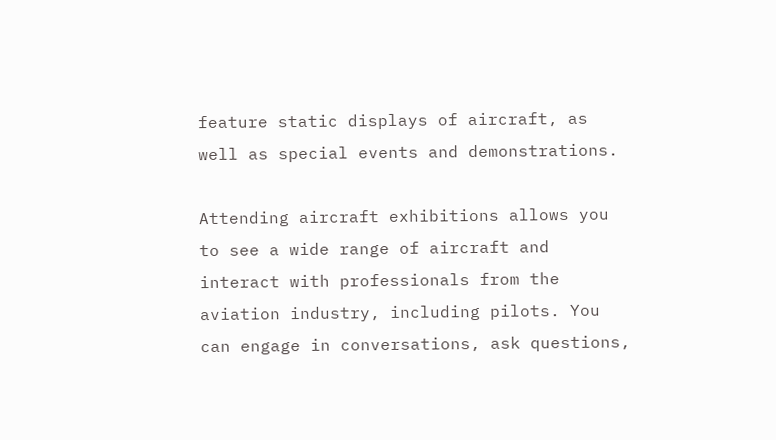feature static displays of aircraft, as well as special events and demonstrations.

Attending aircraft exhibitions allows you to see a wide range of aircraft and interact with professionals from the aviation industry, including pilots. You can engage in conversations, ask questions,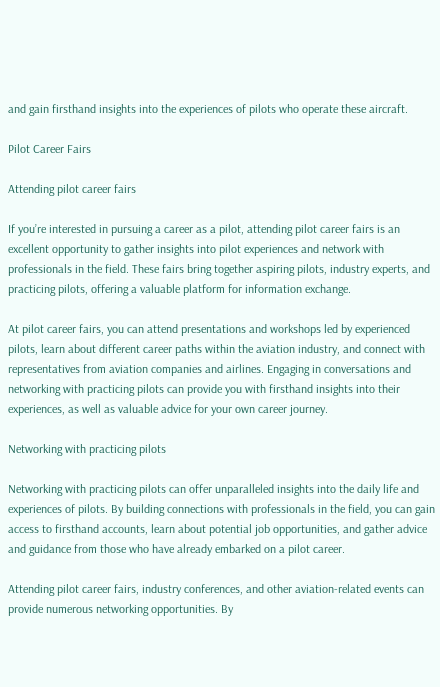and gain firsthand insights into the experiences of pilots who operate these aircraft.

Pilot Career Fairs

Attending pilot career fairs

If you’re interested in pursuing a career as a pilot, attending pilot career fairs is an excellent opportunity to gather insights into pilot experiences and network with professionals in the field. These fairs bring together aspiring pilots, industry experts, and practicing pilots, offering a valuable platform for information exchange.

At pilot career fairs, you can attend presentations and workshops led by experienced pilots, learn about different career paths within the aviation industry, and connect with representatives from aviation companies and airlines. Engaging in conversations and networking with practicing pilots can provide you with firsthand insights into their experiences, as well as valuable advice for your own career journey.

Networking with practicing pilots

Networking with practicing pilots can offer unparalleled insights into the daily life and experiences of pilots. By building connections with professionals in the field, you can gain access to firsthand accounts, learn about potential job opportunities, and gather advice and guidance from those who have already embarked on a pilot career.

Attending pilot career fairs, industry conferences, and other aviation-related events can provide numerous networking opportunities. By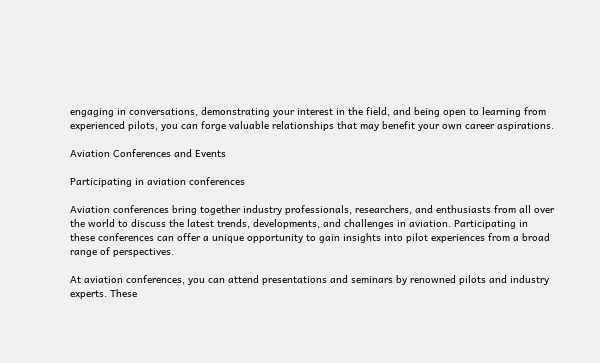engaging in conversations, demonstrating your interest in the field, and being open to learning from experienced pilots, you can forge valuable relationships that may benefit your own career aspirations.

Aviation Conferences and Events

Participating in aviation conferences

Aviation conferences bring together industry professionals, researchers, and enthusiasts from all over the world to discuss the latest trends, developments, and challenges in aviation. Participating in these conferences can offer a unique opportunity to gain insights into pilot experiences from a broad range of perspectives.

At aviation conferences, you can attend presentations and seminars by renowned pilots and industry experts. These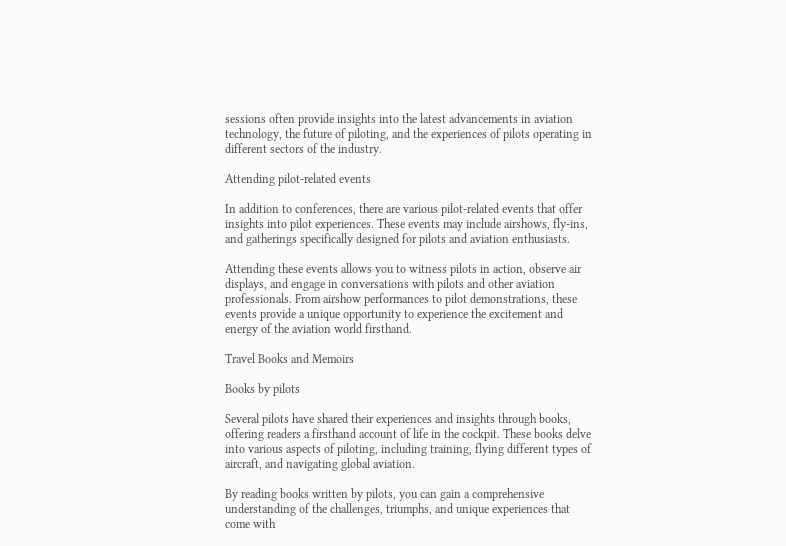sessions often provide insights into the latest advancements in aviation technology, the future of piloting, and the experiences of pilots operating in different sectors of the industry.

Attending pilot-related events

In addition to conferences, there are various pilot-related events that offer insights into pilot experiences. These events may include airshows, fly-ins, and gatherings specifically designed for pilots and aviation enthusiasts.

Attending these events allows you to witness pilots in action, observe air displays, and engage in conversations with pilots and other aviation professionals. From airshow performances to pilot demonstrations, these events provide a unique opportunity to experience the excitement and energy of the aviation world firsthand.

Travel Books and Memoirs

Books by pilots

Several pilots have shared their experiences and insights through books, offering readers a firsthand account of life in the cockpit. These books delve into various aspects of piloting, including training, flying different types of aircraft, and navigating global aviation.

By reading books written by pilots, you can gain a comprehensive understanding of the challenges, triumphs, and unique experiences that come with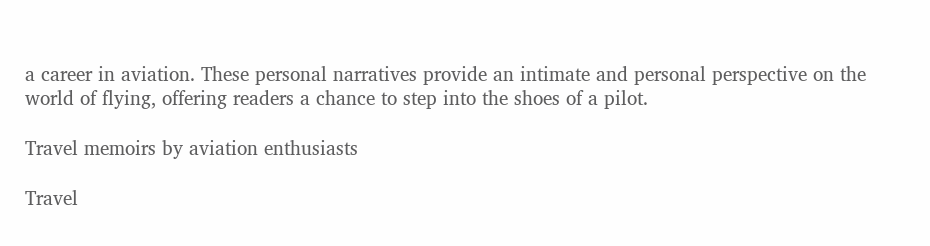a career in aviation. These personal narratives provide an intimate and personal perspective on the world of flying, offering readers a chance to step into the shoes of a pilot.

Travel memoirs by aviation enthusiasts

Travel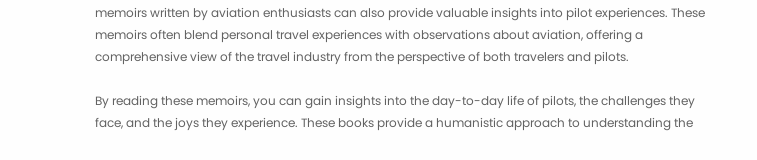memoirs written by aviation enthusiasts can also provide valuable insights into pilot experiences. These memoirs often blend personal travel experiences with observations about aviation, offering a comprehensive view of the travel industry from the perspective of both travelers and pilots.

By reading these memoirs, you can gain insights into the day-to-day life of pilots, the challenges they face, and the joys they experience. These books provide a humanistic approach to understanding the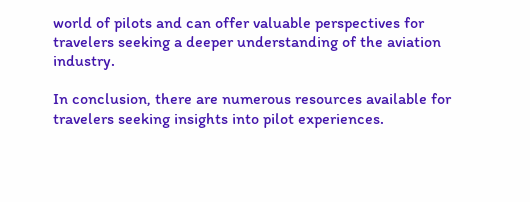world of pilots and can offer valuable perspectives for travelers seeking a deeper understanding of the aviation industry.

In conclusion, there are numerous resources available for travelers seeking insights into pilot experiences.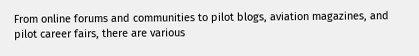From online forums and communities to pilot blogs, aviation magazines, and pilot career fairs, there are various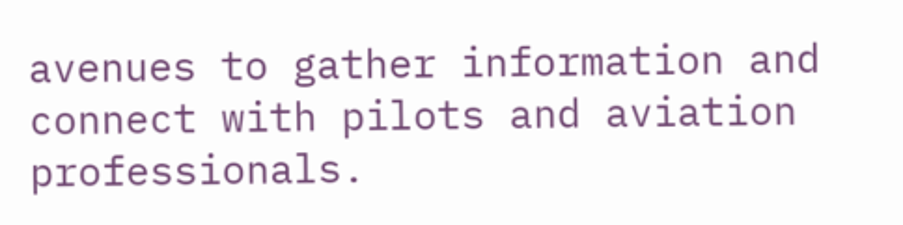avenues to gather information and connect with pilots and aviation professionals.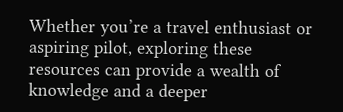Whether you’re a travel enthusiast or aspiring pilot, exploring these resources can provide a wealth of knowledge and a deeper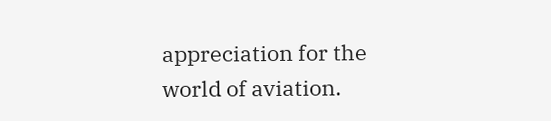appreciation for the world of aviation.